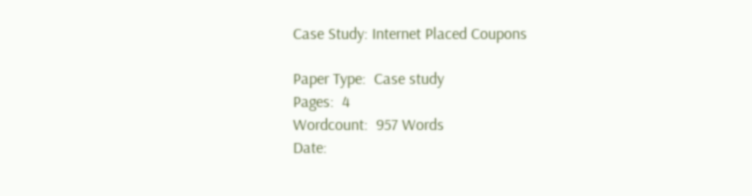Case Study: Internet Placed Coupons

Paper Type:  Case study
Pages:  4
Wordcount:  957 Words
Date: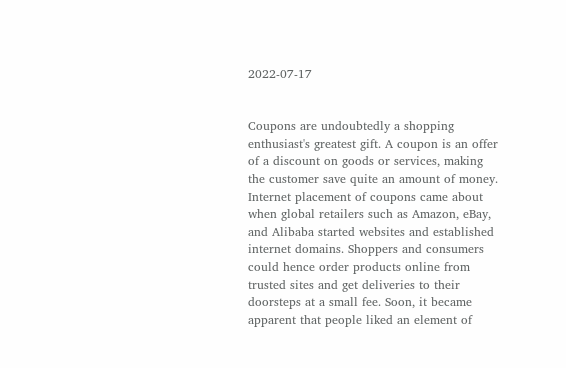2022-07-17


Coupons are undoubtedly a shopping enthusiast's greatest gift. A coupon is an offer of a discount on goods or services, making the customer save quite an amount of money. Internet placement of coupons came about when global retailers such as Amazon, eBay, and Alibaba started websites and established internet domains. Shoppers and consumers could hence order products online from trusted sites and get deliveries to their doorsteps at a small fee. Soon, it became apparent that people liked an element of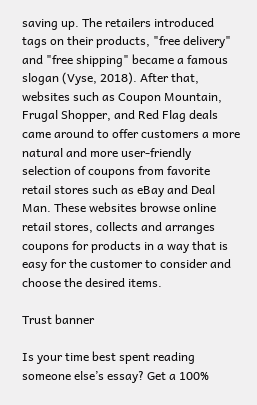saving up. The retailers introduced tags on their products, "free delivery" and "free shipping" became a famous slogan (Vyse, 2018). After that, websites such as Coupon Mountain, Frugal Shopper, and Red Flag deals came around to offer customers a more natural and more user-friendly selection of coupons from favorite retail stores such as eBay and Deal Man. These websites browse online retail stores, collects and arranges coupons for products in a way that is easy for the customer to consider and choose the desired items.

Trust banner

Is your time best spent reading someone else’s essay? Get a 100%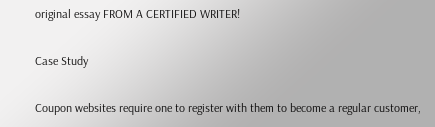original essay FROM A CERTIFIED WRITER!

Case Study

Coupon websites require one to register with them to become a regular customer,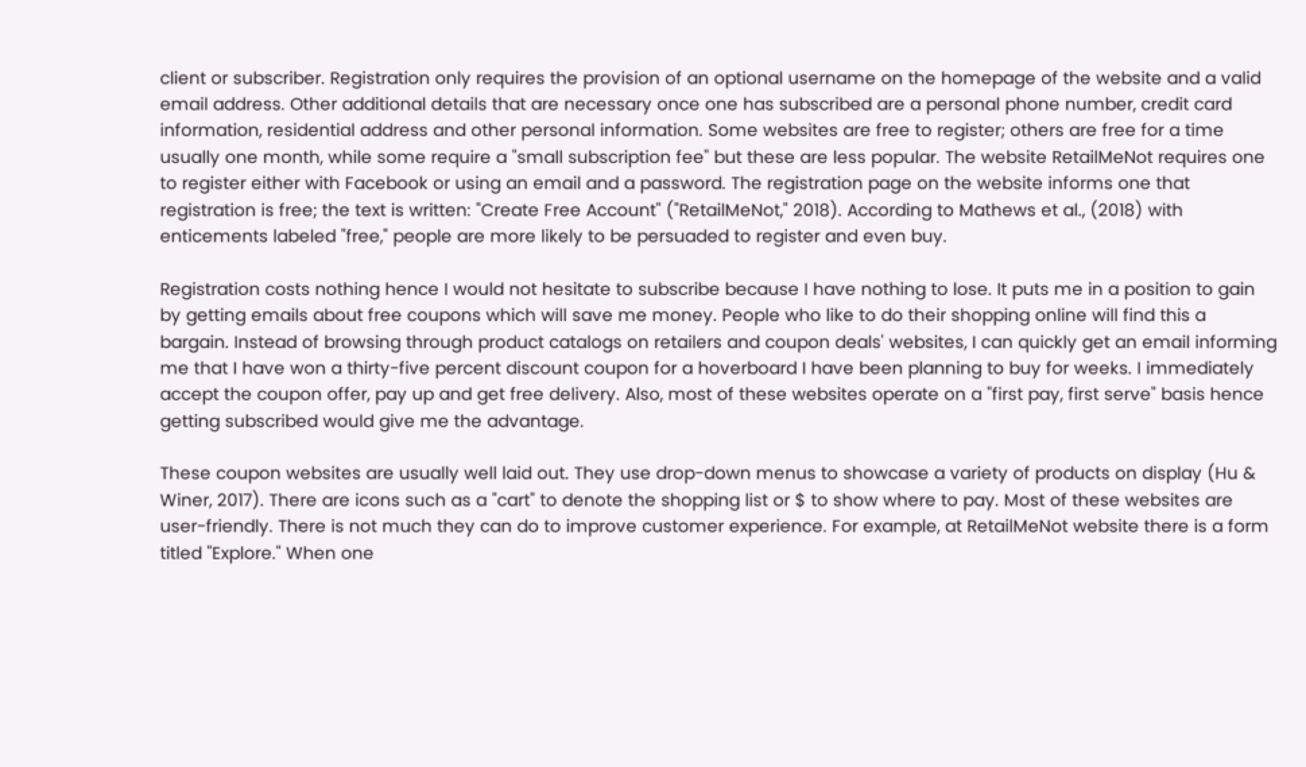client or subscriber. Registration only requires the provision of an optional username on the homepage of the website and a valid email address. Other additional details that are necessary once one has subscribed are a personal phone number, credit card information, residential address and other personal information. Some websites are free to register; others are free for a time usually one month, while some require a "small subscription fee" but these are less popular. The website RetailMeNot requires one to register either with Facebook or using an email and a password. The registration page on the website informs one that registration is free; the text is written: "Create Free Account" ("RetailMeNot," 2018). According to Mathews et al., (2018) with enticements labeled "free," people are more likely to be persuaded to register and even buy.

Registration costs nothing hence I would not hesitate to subscribe because I have nothing to lose. It puts me in a position to gain by getting emails about free coupons which will save me money. People who like to do their shopping online will find this a bargain. Instead of browsing through product catalogs on retailers and coupon deals' websites, I can quickly get an email informing me that I have won a thirty-five percent discount coupon for a hoverboard I have been planning to buy for weeks. I immediately accept the coupon offer, pay up and get free delivery. Also, most of these websites operate on a "first pay, first serve" basis hence getting subscribed would give me the advantage.

These coupon websites are usually well laid out. They use drop-down menus to showcase a variety of products on display (Hu & Winer, 2017). There are icons such as a "cart" to denote the shopping list or $ to show where to pay. Most of these websites are user-friendly. There is not much they can do to improve customer experience. For example, at RetailMeNot website there is a form titled "Explore." When one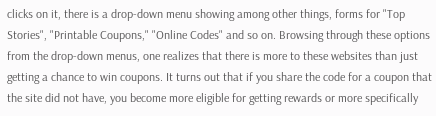clicks on it, there is a drop-down menu showing among other things, forms for "Top Stories", "Printable Coupons," "Online Codes" and so on. Browsing through these options from the drop-down menus, one realizes that there is more to these websites than just getting a chance to win coupons. It turns out that if you share the code for a coupon that the site did not have, you become more eligible for getting rewards or more specifically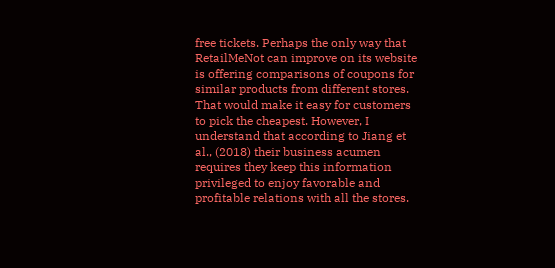free tickets. Perhaps the only way that RetailMeNot can improve on its website is offering comparisons of coupons for similar products from different stores. That would make it easy for customers to pick the cheapest. However, I understand that according to Jiang et al., (2018) their business acumen requires they keep this information privileged to enjoy favorable and profitable relations with all the stores.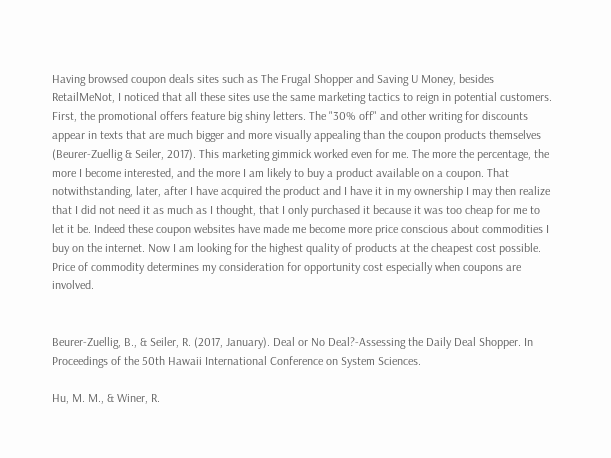Having browsed coupon deals sites such as The Frugal Shopper and Saving U Money, besides RetailMeNot, I noticed that all these sites use the same marketing tactics to reign in potential customers. First, the promotional offers feature big shiny letters. The "30% off" and other writing for discounts appear in texts that are much bigger and more visually appealing than the coupon products themselves (Beurer-Zuellig & Seiler, 2017). This marketing gimmick worked even for me. The more the percentage, the more I become interested, and the more I am likely to buy a product available on a coupon. That notwithstanding, later, after I have acquired the product and I have it in my ownership I may then realize that I did not need it as much as I thought, that I only purchased it because it was too cheap for me to let it be. Indeed these coupon websites have made me become more price conscious about commodities I buy on the internet. Now I am looking for the highest quality of products at the cheapest cost possible. Price of commodity determines my consideration for opportunity cost especially when coupons are involved.


Beurer-Zuellig, B., & Seiler, R. (2017, January). Deal or No Deal?-Assessing the Daily Deal Shopper. In Proceedings of the 50th Hawaii International Conference on System Sciences.

Hu, M. M., & Winer, R.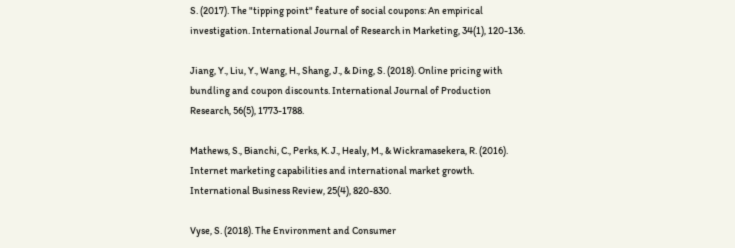S. (2017). The "tipping point" feature of social coupons: An empirical investigation. International Journal of Research in Marketing, 34(1), 120-136.

Jiang, Y., Liu, Y., Wang, H., Shang, J., & Ding, S. (2018). Online pricing with bundling and coupon discounts. International Journal of Production Research, 56(5), 1773-1788.

Mathews, S., Bianchi, C., Perks, K. J., Healy, M., & Wickramasekera, R. (2016). Internet marketing capabilities and international market growth. International Business Review, 25(4), 820-830.

Vyse, S. (2018). The Environment and Consumer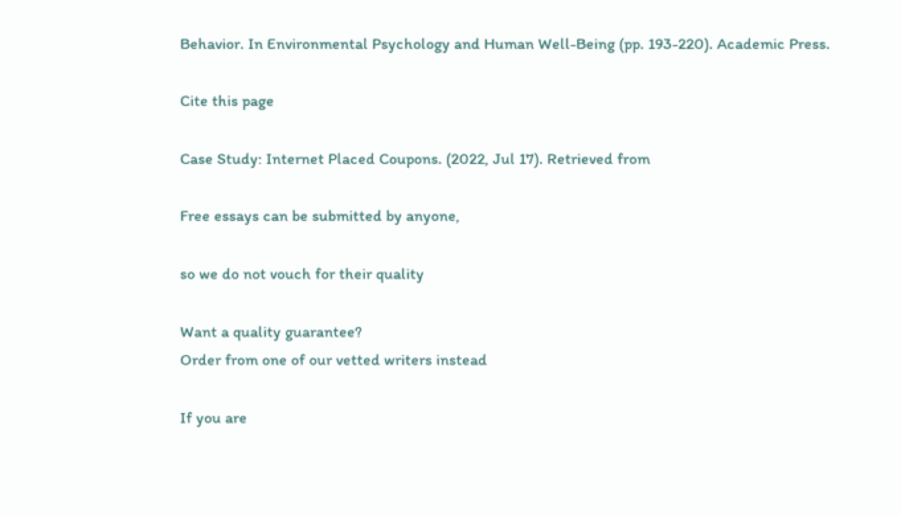Behavior. In Environmental Psychology and Human Well-Being (pp. 193-220). Academic Press.

Cite this page

Case Study: Internet Placed Coupons. (2022, Jul 17). Retrieved from

Free essays can be submitted by anyone,

so we do not vouch for their quality

Want a quality guarantee?
Order from one of our vetted writers instead

If you are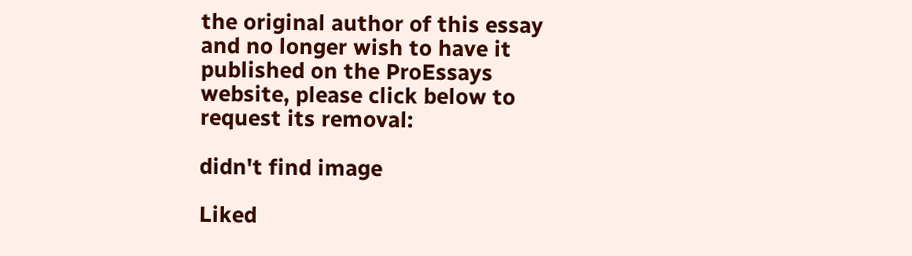the original author of this essay and no longer wish to have it published on the ProEssays website, please click below to request its removal:

didn't find image

Liked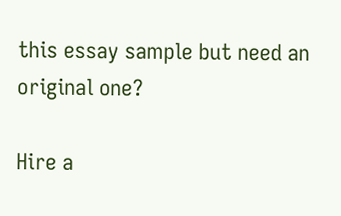this essay sample but need an original one?

Hire a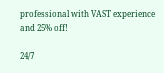professional with VAST experience and 25% off!

24/7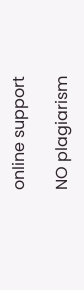online support

NO plagiarism